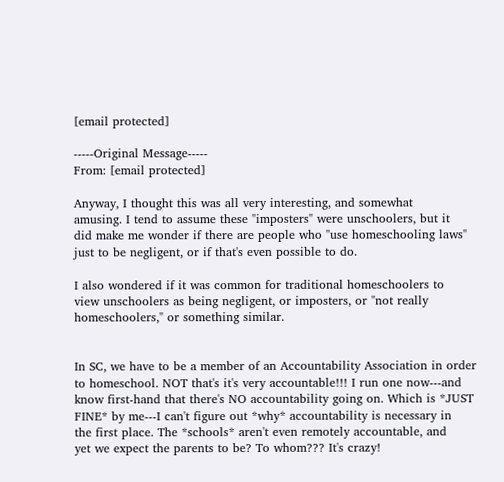[email protected]

-----Original Message-----
From: [email protected]

Anyway, I thought this was all very interesting, and somewhat
amusing. I tend to assume these "imposters" were unschoolers, but it
did make me wonder if there are people who "use homeschooling laws"
just to be negligent, or if that's even possible to do.

I also wondered if it was common for traditional homeschoolers to
view unschoolers as being negligent, or imposters, or "not really
homeschoolers," or something similar.


In SC, we have to be a member of an Accountability Association in order
to homeschool. NOT that's it's very accountable!!! I run one now---and
know first-hand that there's NO accountability going on. Which is *JUST
FINE* by me---I can't figure out *why* accountability is necessary in
the first place. The *schools* aren't even remotely accountable, and
yet we expect the parents to be? To whom??? It's crazy!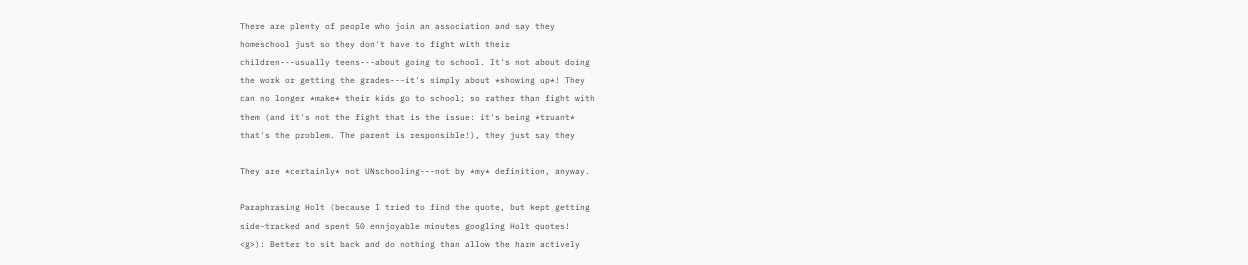There are plenty of people who join an association and say they
homeschool just so they don't have to fight with their
children---usually teens---about going to school. It's not about doing
the work or getting the grades---it's simply about *showing up*! They
can no longer *make* their kids go to school; so rather than fight with
them (and it's not the fight that is the issue: it's being *truant*
that's the problem. The parent is responsible!), they just say they

They are *certainly* not UNschooling---not by *my* definition, anyway.

Paraphrasing Holt (because I tried to find the quote, but kept getting
side-tracked and spent 50 ennjoyable minutes googling Holt quotes!
<g>): Better to sit back and do nothing than allow the harm actively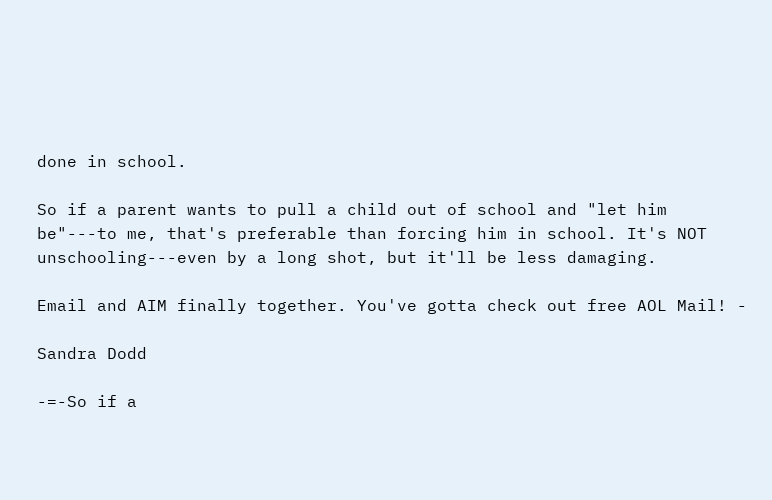done in school.

So if a parent wants to pull a child out of school and "let him
be"---to me, that's preferable than forcing him in school. It's NOT
unschooling---even by a long shot, but it'll be less damaging.

Email and AIM finally together. You've gotta check out free AOL Mail! -

Sandra Dodd

-=-So if a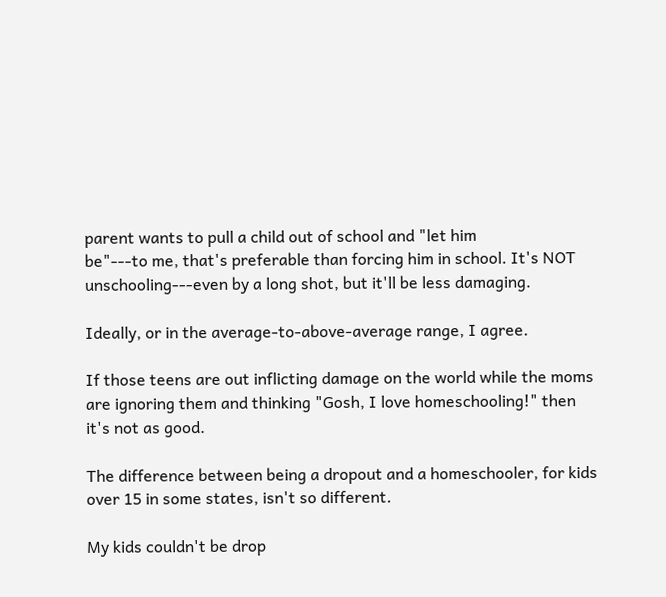parent wants to pull a child out of school and "let him
be"---to me, that's preferable than forcing him in school. It's NOT
unschooling---even by a long shot, but it'll be less damaging.

Ideally, or in the average-to-above-average range, I agree.

If those teens are out inflicting damage on the world while the moms
are ignoring them and thinking "Gosh, I love homeschooling!" then
it's not as good.

The difference between being a dropout and a homeschooler, for kids
over 15 in some states, isn't so different.

My kids couldn't be drop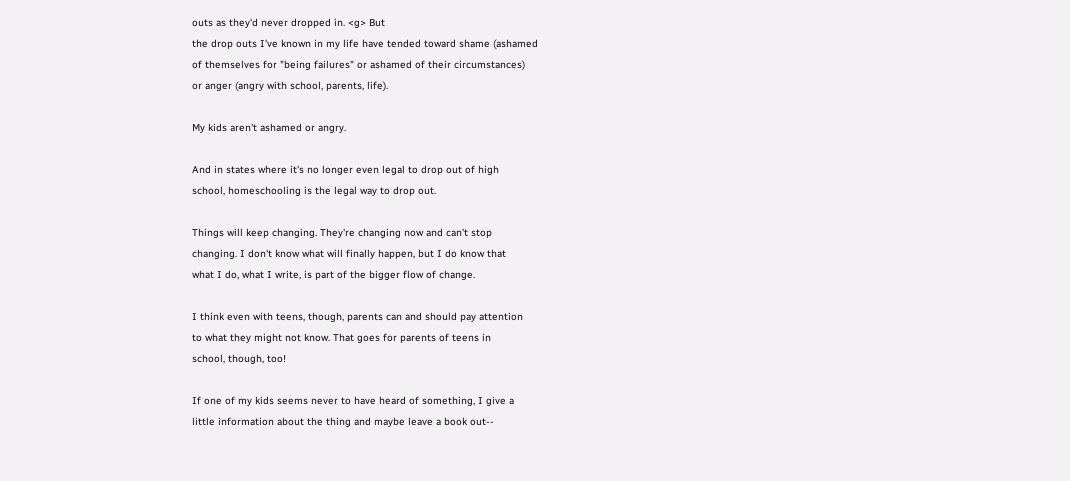outs as they'd never dropped in. <g> But
the drop outs I've known in my life have tended toward shame (ashamed
of themselves for "being failures" or ashamed of their circumstances)
or anger (angry with school, parents, life).

My kids aren't ashamed or angry.

And in states where it's no longer even legal to drop out of high
school, homeschooling is the legal way to drop out.

Things will keep changing. They're changing now and can't stop
changing. I don't know what will finally happen, but I do know that
what I do, what I write, is part of the bigger flow of change.

I think even with teens, though, parents can and should pay attention
to what they might not know. That goes for parents of teens in
school, though, too!

If one of my kids seems never to have heard of something, I give a
little information about the thing and maybe leave a book out--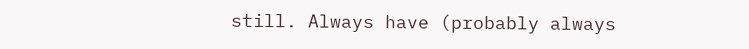still. Always have (probably always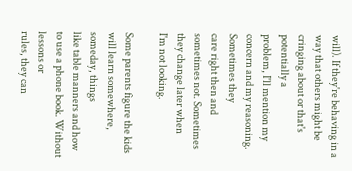will). If they're behaving in a
way that others might be cringing about or that's potentially a
problem, I'll mention my concern and my reasoning. Sometimes they
care right then and sometimes not. Sometimes they change later when
I'm not looking.

Some parents figure the kids will learn somewhere, someday, things
like table manners and how to use a phone book. Without lessons or
rules, they can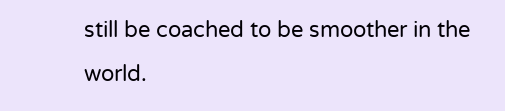still be coached to be smoother in the world.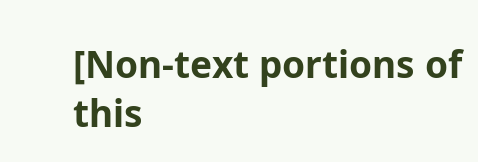[Non-text portions of this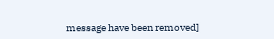message have been removed]